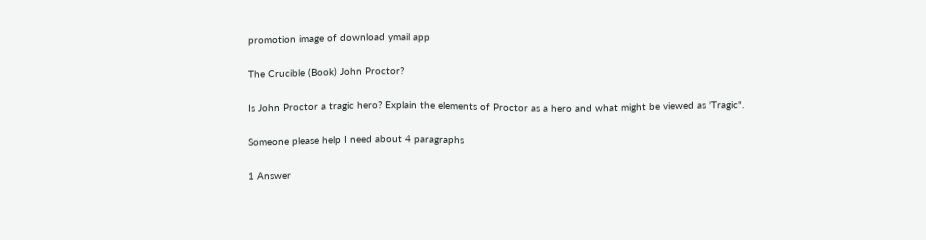promotion image of download ymail app

The Crucible (Book) John Proctor?

Is John Proctor a tragic hero? Explain the elements of Proctor as a hero and what might be viewed as 'Tragic".

Someone please help I need about 4 paragraphs

1 Answer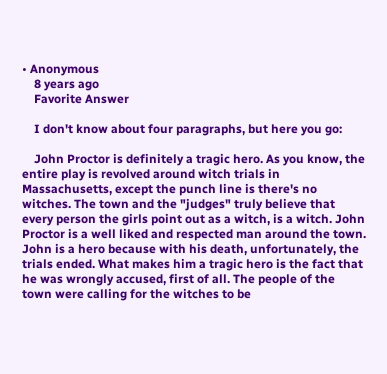• Anonymous
    8 years ago
    Favorite Answer

    I don't know about four paragraphs, but here you go:

    John Proctor is definitely a tragic hero. As you know, the entire play is revolved around witch trials in Massachusetts, except the punch line is there's no witches. The town and the "judges" truly believe that every person the girls point out as a witch, is a witch. John Proctor is a well liked and respected man around the town. John is a hero because with his death, unfortunately, the trials ended. What makes him a tragic hero is the fact that he was wrongly accused, first of all. The people of the town were calling for the witches to be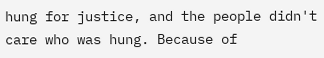hung for justice, and the people didn't care who was hung. Because of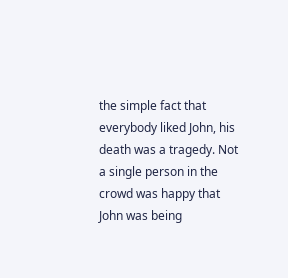the simple fact that everybody liked John, his death was a tragedy. Not a single person in the crowd was happy that John was being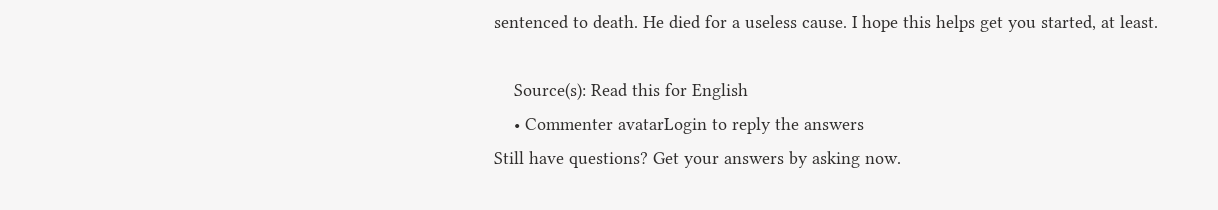sentenced to death. He died for a useless cause. I hope this helps get you started, at least.

    Source(s): Read this for English
    • Commenter avatarLogin to reply the answers
Still have questions? Get your answers by asking now.